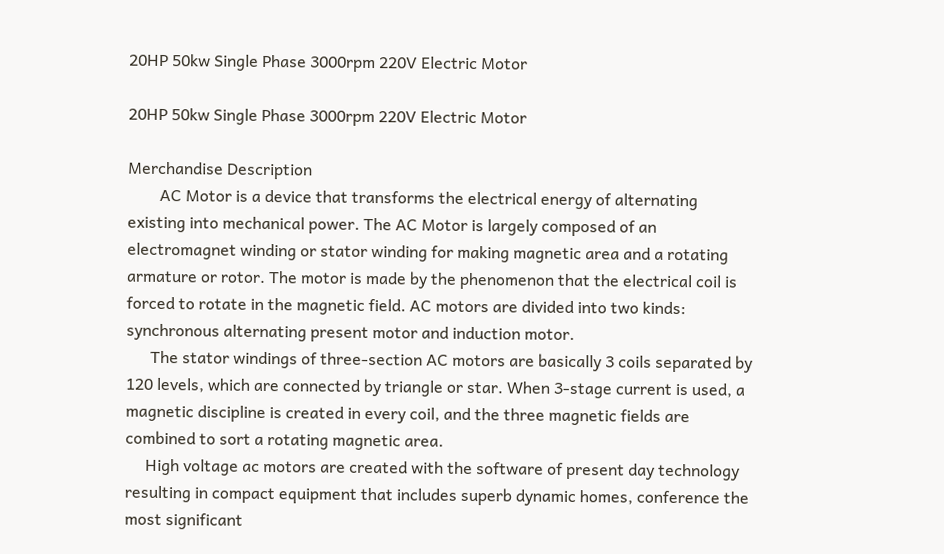20HP 50kw Single Phase 3000rpm 220V Electric Motor

20HP 50kw Single Phase 3000rpm 220V Electric Motor

Merchandise Description
        AC Motor is a device that transforms the electrical energy of alternating existing into mechanical power. The AC Motor is largely composed of an electromagnet winding or stator winding for making magnetic area and a rotating armature or rotor. The motor is made by the phenomenon that the electrical coil is forced to rotate in the magnetic field. AC motors are divided into two kinds: synchronous alternating present motor and induction motor.
      The stator windings of three-section AC motors are basically 3 coils separated by 120 levels, which are connected by triangle or star. When 3-stage current is used, a magnetic discipline is created in every coil, and the three magnetic fields are combined to sort a rotating magnetic area.
     High voltage ac motors are created with the software of present day technology resulting in compact equipment that includes superb dynamic homes, conference the most significant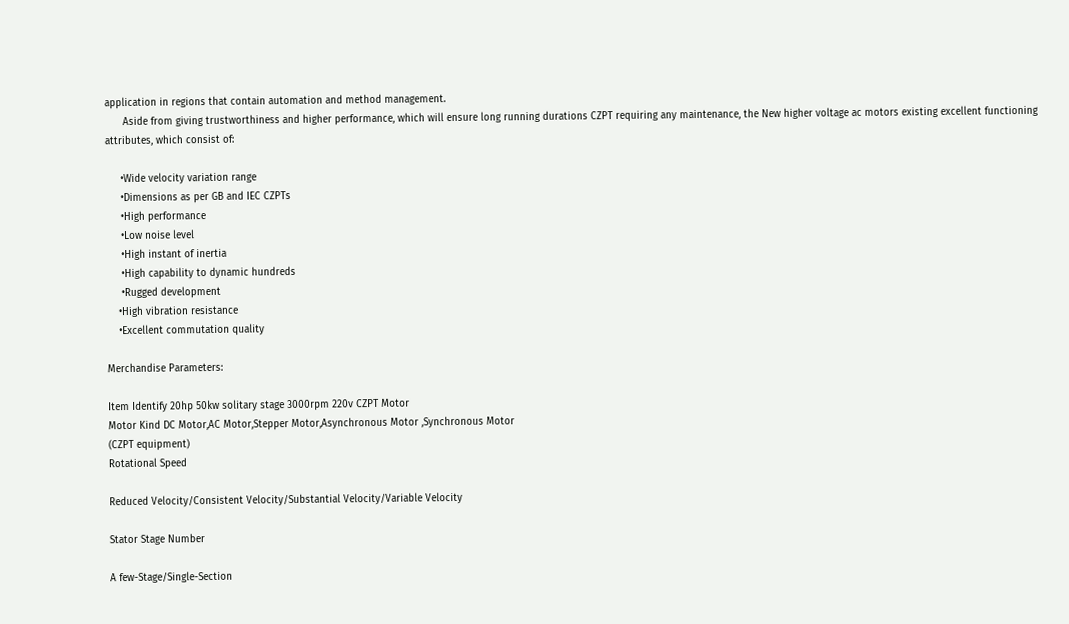application in regions that contain automation and method management.
      Aside from giving trustworthiness and higher performance, which will ensure long running durations CZPT requiring any maintenance, the New higher voltage ac motors existing excellent functioning attributes, which consist of:

     •Wide velocity variation range
     •Dimensions as per GB and IEC CZPTs
     •High performance
     •Low noise level
     •High instant of inertia
     •High capability to dynamic hundreds
     •Rugged development
    •High vibration resistance
    •Excellent commutation quality

Merchandise Parameters:

Item Identify 20hp 50kw solitary stage 3000rpm 220v CZPT Motor
Motor Kind DC Motor,AC Motor,Stepper Motor,Asynchronous Motor ,Synchronous Motor
(CZPT equipment)
Rotational Speed

Reduced Velocity/Consistent Velocity/Substantial Velocity/Variable Velocity

Stator Stage Number

A few-Stage/Single-Section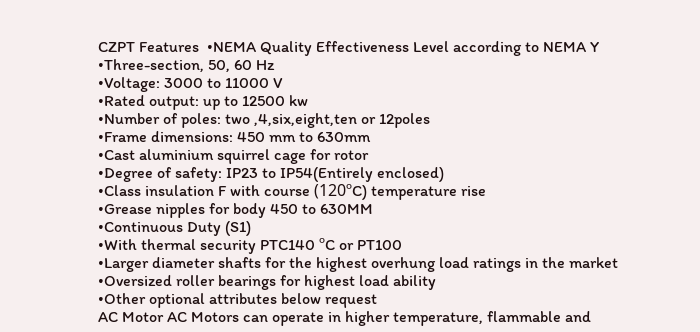CZPT Features  •NEMA Quality Effectiveness Level according to NEMA Y
•Three-section, 50, 60 Hz
•Voltage: 3000 to 11000 V
•Rated output: up to 12500 kw
•Number of poles: two ,4,six,eight,ten or 12poles
•Frame dimensions: 450 mm to 630mm
•Cast aluminium squirrel cage for rotor
•Degree of safety: IP23 to IP54(Entirely enclosed)
•Class insulation F with course (120ºC) temperature rise
•Grease nipples for body 450 to 630MM
•Continuous Duty (S1)
•With thermal security PTC140 ºC or PT100
•Larger diameter shafts for the highest overhung load ratings in the market
•Oversized roller bearings for highest load ability
•Other optional attributes below request
AC Motor AC Motors can operate in higher temperature, flammable and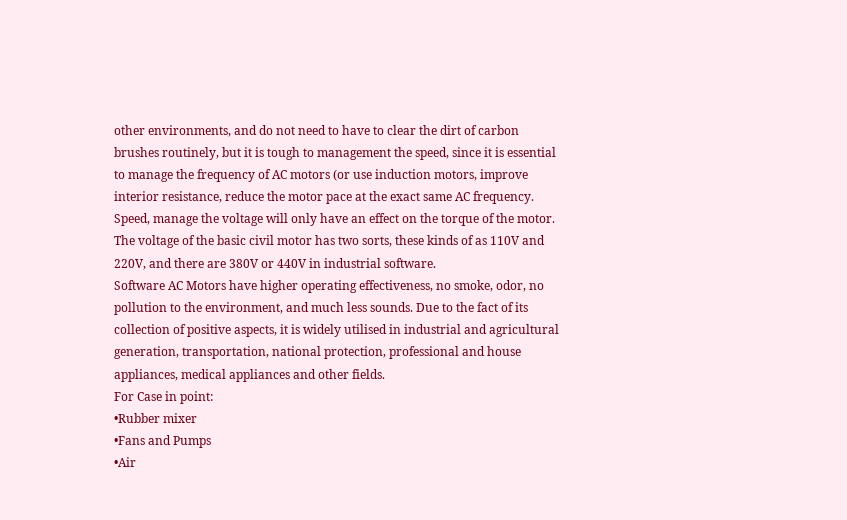other environments, and do not need to have to clear the dirt of carbon brushes routinely, but it is tough to management the speed, since it is essential to manage the frequency of AC motors (or use induction motors, improve interior resistance, reduce the motor pace at the exact same AC frequency. Speed, manage the voltage will only have an effect on the torque of the motor. The voltage of the basic civil motor has two sorts, these kinds of as 110V and 220V, and there are 380V or 440V in industrial software.
Software AC Motors have higher operating effectiveness, no smoke, odor, no pollution to the environment, and much less sounds. Due to the fact of its collection of positive aspects, it is widely utilised in industrial and agricultural generation, transportation, national protection, professional and house appliances, medical appliances and other fields.
For Case in point:
•Rubber mixer
•Fans and Pumps
•Air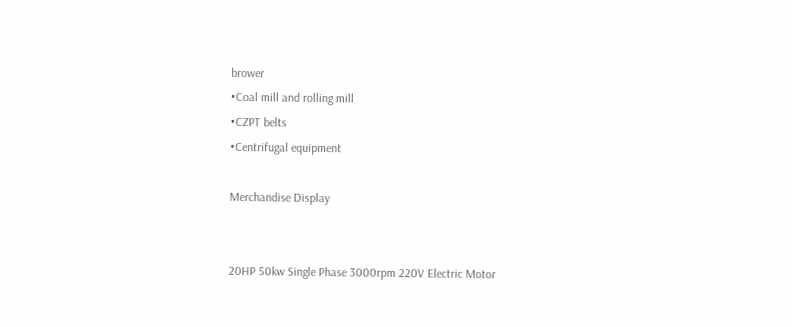brower
•Coal mill and rolling mill
•CZPT belts
•Centrifugal equipment

Merchandise Display


20HP 50kw Single Phase 3000rpm 220V Electric Motor